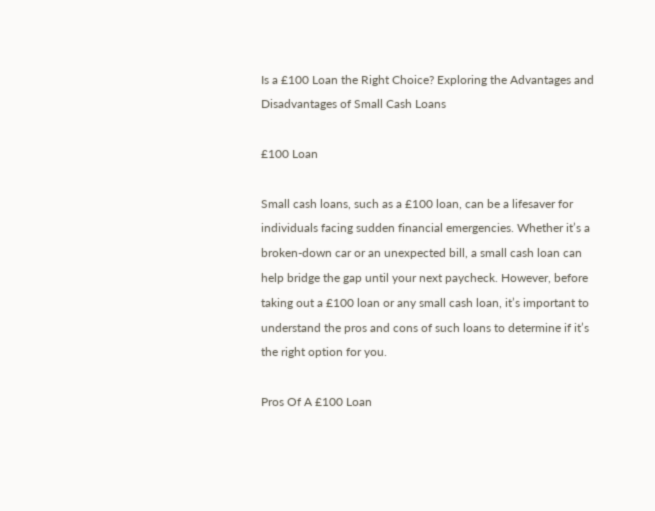Is a £100 Loan the Right Choice? Exploring the Advantages and Disadvantages of Small Cash Loans

£100 Loan

Small cash loans, such as a £100 loan, can be a lifesaver for individuals facing sudden financial emergencies. Whether it’s a broken-down car or an unexpected bill, a small cash loan can help bridge the gap until your next paycheck. However, before taking out a £100 loan or any small cash loan, it’s important to understand the pros and cons of such loans to determine if it’s the right option for you.

Pros Of A £100 Loan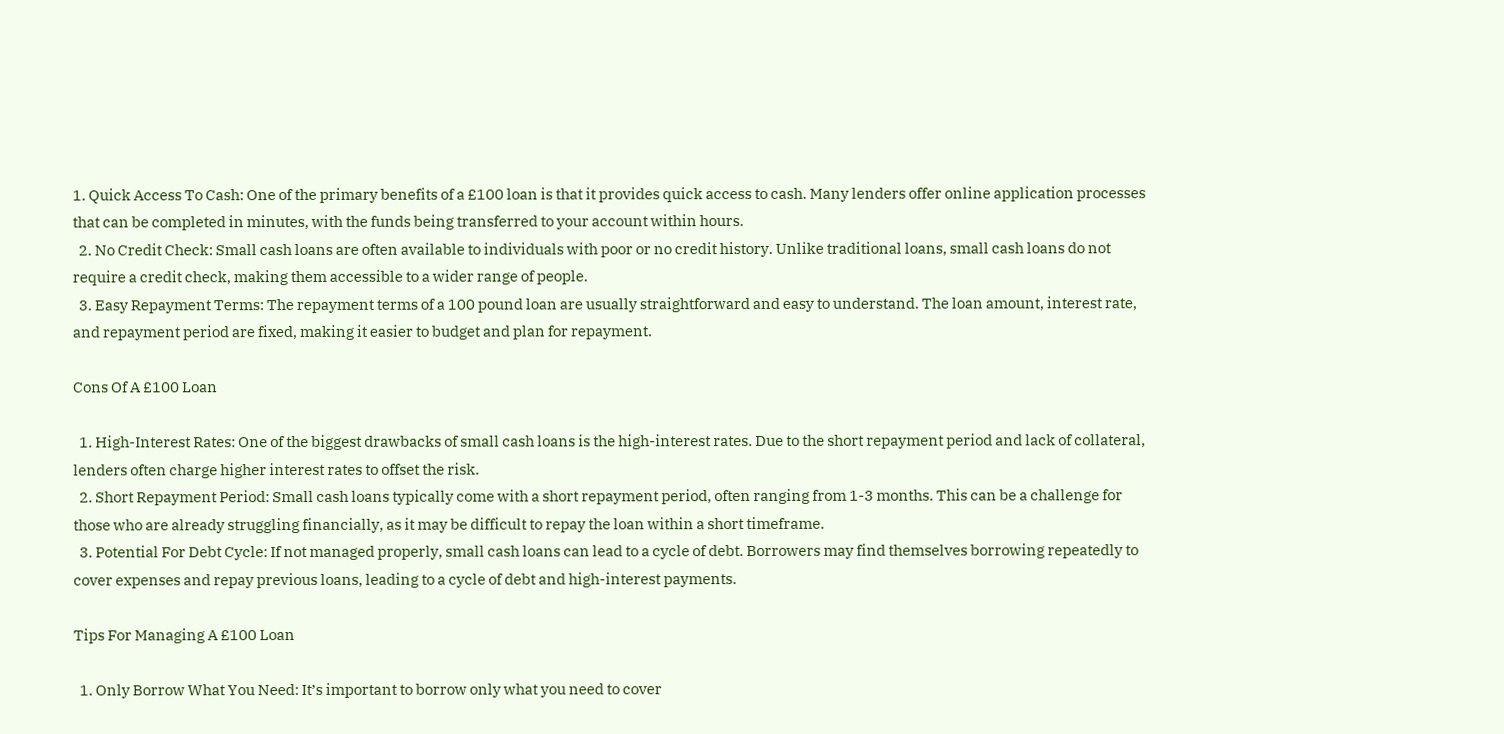1. Quick Access To Cash: One of the primary benefits of a £100 loan is that it provides quick access to cash. Many lenders offer online application processes that can be completed in minutes, with the funds being transferred to your account within hours.
  2. No Credit Check: Small cash loans are often available to individuals with poor or no credit history. Unlike traditional loans, small cash loans do not require a credit check, making them accessible to a wider range of people.
  3. Easy Repayment Terms: The repayment terms of a 100 pound loan are usually straightforward and easy to understand. The loan amount, interest rate, and repayment period are fixed, making it easier to budget and plan for repayment.

Cons Of A £100 Loan

  1. High-Interest Rates: One of the biggest drawbacks of small cash loans is the high-interest rates. Due to the short repayment period and lack of collateral, lenders often charge higher interest rates to offset the risk.
  2. Short Repayment Period: Small cash loans typically come with a short repayment period, often ranging from 1-3 months. This can be a challenge for those who are already struggling financially, as it may be difficult to repay the loan within a short timeframe.
  3. Potential For Debt Cycle: If not managed properly, small cash loans can lead to a cycle of debt. Borrowers may find themselves borrowing repeatedly to cover expenses and repay previous loans, leading to a cycle of debt and high-interest payments.

Tips For Managing A £100 Loan

  1. Only Borrow What You Need: It’s important to borrow only what you need to cover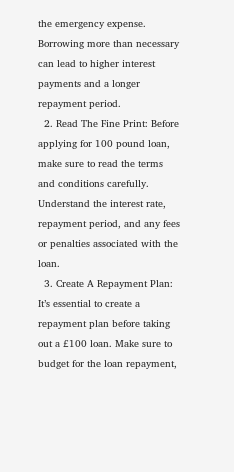the emergency expense. Borrowing more than necessary can lead to higher interest payments and a longer repayment period.
  2. Read The Fine Print: Before applying for 100 pound loan, make sure to read the terms and conditions carefully. Understand the interest rate, repayment period, and any fees or penalties associated with the loan.
  3. Create A Repayment Plan: It’s essential to create a repayment plan before taking out a £100 loan. Make sure to budget for the loan repayment,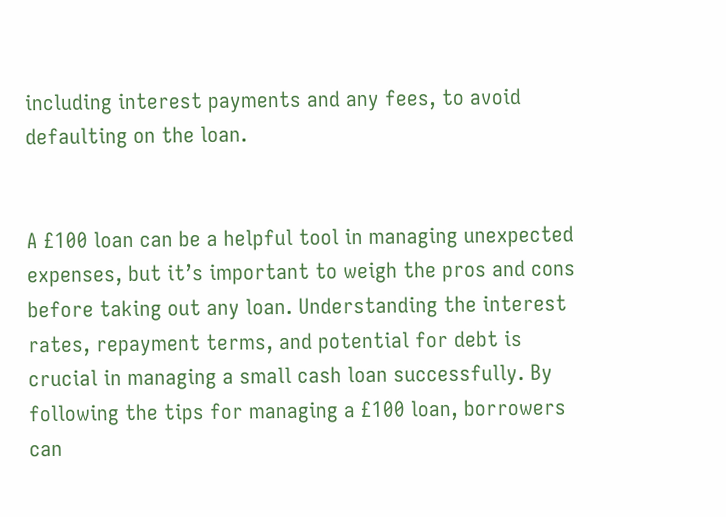including interest payments and any fees, to avoid defaulting on the loan.


A £100 loan can be a helpful tool in managing unexpected expenses, but it’s important to weigh the pros and cons before taking out any loan. Understanding the interest rates, repayment terms, and potential for debt is crucial in managing a small cash loan successfully. By following the tips for managing a £100 loan, borrowers can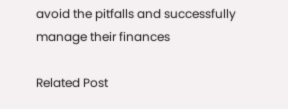avoid the pitfalls and successfully manage their finances

Related Post